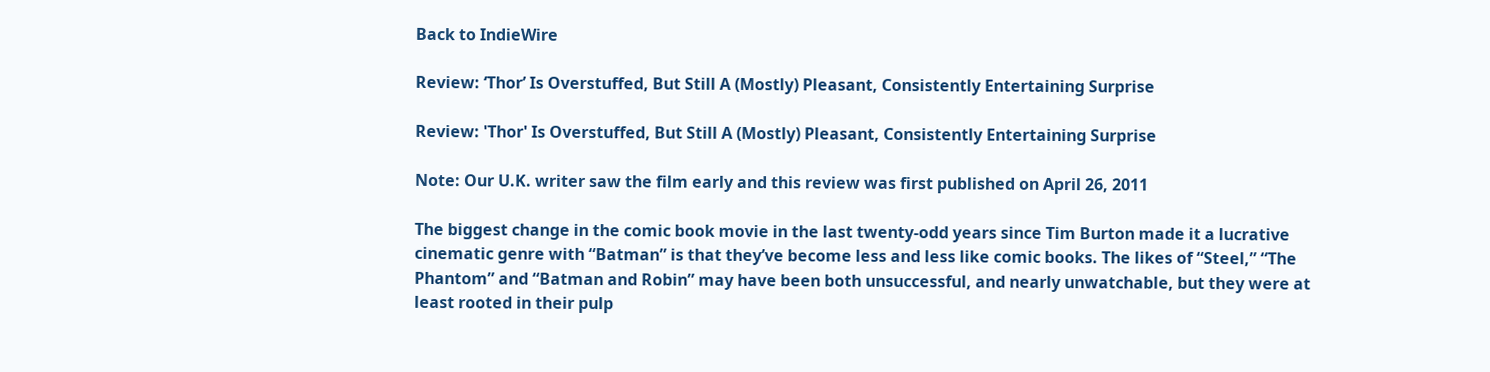Back to IndieWire

Review: ‘Thor’ Is Overstuffed, But Still A (Mostly) Pleasant, Consistently Entertaining Surprise

Review: 'Thor' Is Overstuffed, But Still A (Mostly) Pleasant, Consistently Entertaining Surprise

Note: Our U.K. writer saw the film early and this review was first published on April 26, 2011

The biggest change in the comic book movie in the last twenty-odd years since Tim Burton made it a lucrative cinematic genre with “Batman” is that they’ve become less and less like comic books. The likes of “Steel,” “The Phantom” and “Batman and Robin” may have been both unsuccessful, and nearly unwatchable, but they were at least rooted in their pulp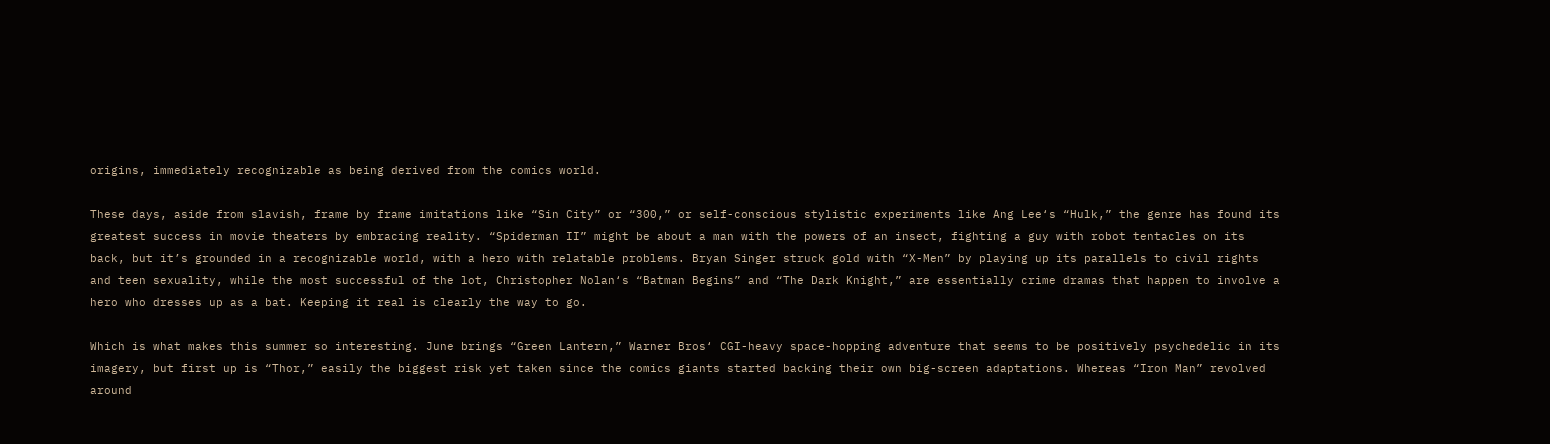origins, immediately recognizable as being derived from the comics world.

These days, aside from slavish, frame by frame imitations like “Sin City” or “300,” or self-conscious stylistic experiments like Ang Lee‘s “Hulk,” the genre has found its greatest success in movie theaters by embracing reality. “Spiderman II” might be about a man with the powers of an insect, fighting a guy with robot tentacles on its back, but it’s grounded in a recognizable world, with a hero with relatable problems. Bryan Singer struck gold with “X-Men” by playing up its parallels to civil rights and teen sexuality, while the most successful of the lot, Christopher Nolan‘s “Batman Begins” and “The Dark Knight,” are essentially crime dramas that happen to involve a hero who dresses up as a bat. Keeping it real is clearly the way to go.

Which is what makes this summer so interesting. June brings “Green Lantern,” Warner Bros‘ CGI-heavy space-hopping adventure that seems to be positively psychedelic in its imagery, but first up is “Thor,” easily the biggest risk yet taken since the comics giants started backing their own big-screen adaptations. Whereas “Iron Man” revolved around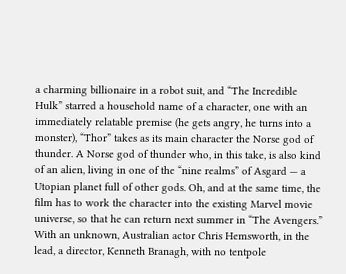a charming billionaire in a robot suit, and “The Incredible Hulk” starred a household name of a character, one with an immediately relatable premise (he gets angry, he turns into a monster), “Thor” takes as its main character the Norse god of thunder. A Norse god of thunder who, in this take, is also kind of an alien, living in one of the “nine realms” of Asgard — a Utopian planet full of other gods. Oh, and at the same time, the film has to work the character into the existing Marvel movie universe, so that he can return next summer in “The Avengers.” With an unknown, Australian actor Chris Hemsworth, in the lead, a director, Kenneth Branagh, with no tentpole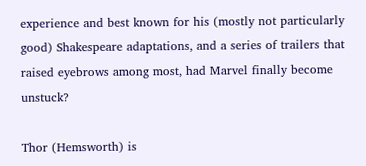experience and best known for his (mostly not particularly good) Shakespeare adaptations, and a series of trailers that raised eyebrows among most, had Marvel finally become unstuck?

Thor (Hemsworth) is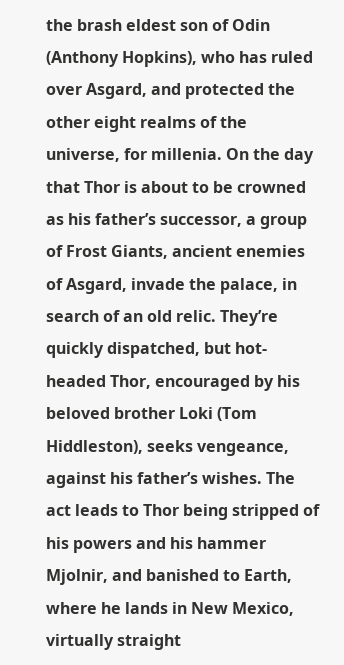the brash eldest son of Odin (Anthony Hopkins), who has ruled over Asgard, and protected the other eight realms of the universe, for millenia. On the day that Thor is about to be crowned as his father’s successor, a group of Frost Giants, ancient enemies of Asgard, invade the palace, in search of an old relic. They’re quickly dispatched, but hot-headed Thor, encouraged by his beloved brother Loki (Tom Hiddleston), seeks vengeance, against his father’s wishes. The act leads to Thor being stripped of his powers and his hammer Mjolnir, and banished to Earth, where he lands in New Mexico, virtually straight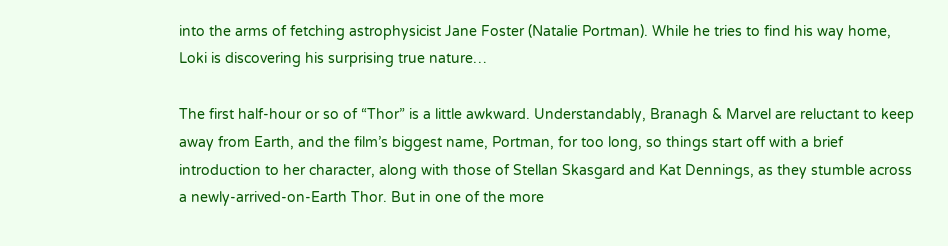into the arms of fetching astrophysicist Jane Foster (Natalie Portman). While he tries to find his way home, Loki is discovering his surprising true nature…

The first half-hour or so of “Thor” is a little awkward. Understandably, Branagh & Marvel are reluctant to keep away from Earth, and the film’s biggest name, Portman, for too long, so things start off with a brief introduction to her character, along with those of Stellan Skasgard and Kat Dennings, as they stumble across a newly-arrived-on-Earth Thor. But in one of the more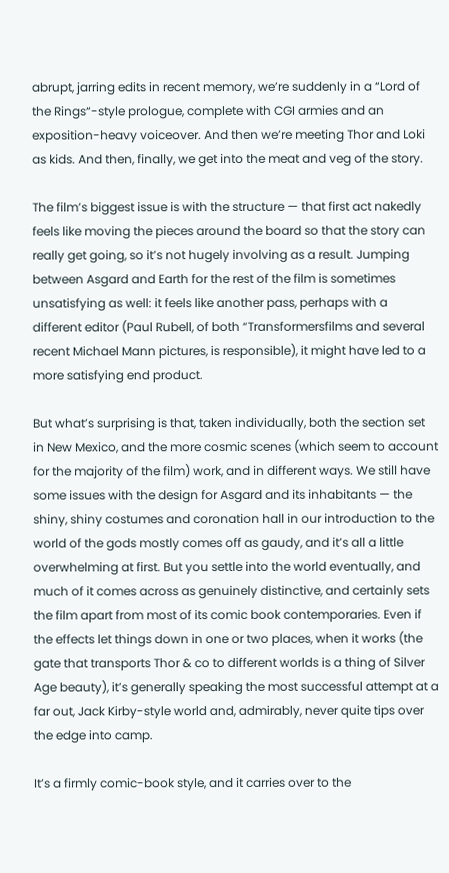abrupt, jarring edits in recent memory, we’re suddenly in a “Lord of the Rings“-style prologue, complete with CGI armies and an exposition-heavy voiceover. And then we’re meeting Thor and Loki as kids. And then, finally, we get into the meat and veg of the story.

The film’s biggest issue is with the structure — that first act nakedly feels like moving the pieces around the board so that the story can really get going, so it’s not hugely involving as a result. Jumping between Asgard and Earth for the rest of the film is sometimes unsatisfying as well: it feels like another pass, perhaps with a different editor (Paul Rubell, of both “Transformersfilms and several recent Michael Mann pictures, is responsible), it might have led to a more satisfying end product.

But what’s surprising is that, taken individually, both the section set in New Mexico, and the more cosmic scenes (which seem to account for the majority of the film) work, and in different ways. We still have some issues with the design for Asgard and its inhabitants — the shiny, shiny costumes and coronation hall in our introduction to the world of the gods mostly comes off as gaudy, and it’s all a little overwhelming at first. But you settle into the world eventually, and much of it comes across as genuinely distinctive, and certainly sets the film apart from most of its comic book contemporaries. Even if the effects let things down in one or two places, when it works (the gate that transports Thor & co to different worlds is a thing of Silver Age beauty), it’s generally speaking the most successful attempt at a far out, Jack Kirby-style world and, admirably, never quite tips over the edge into camp.

It’s a firmly comic-book style, and it carries over to the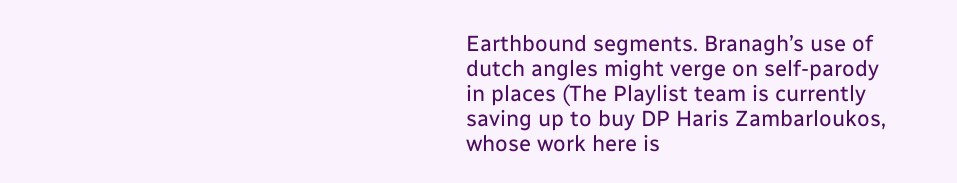Earthbound segments. Branagh’s use of dutch angles might verge on self-parody in places (The Playlist team is currently saving up to buy DP Haris Zambarloukos, whose work here is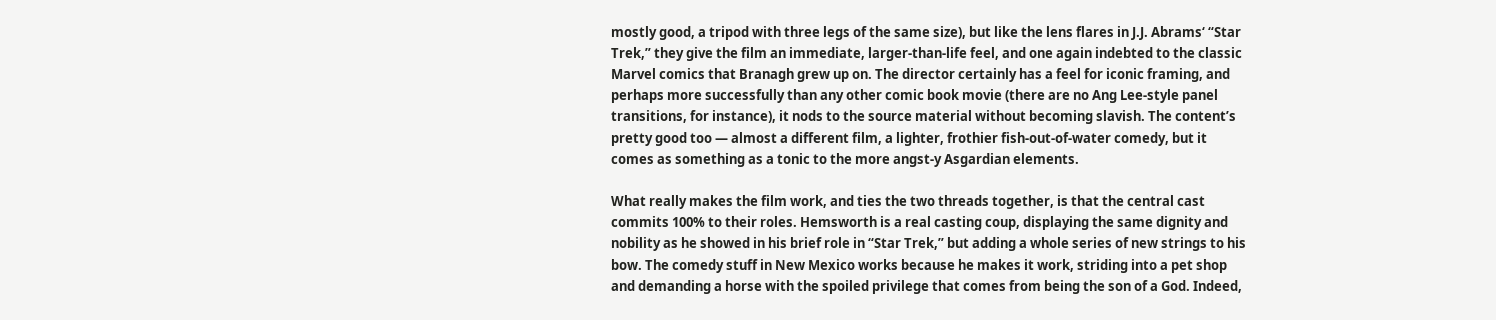mostly good, a tripod with three legs of the same size), but like the lens flares in J.J. Abrams‘ “Star Trek,” they give the film an immediate, larger-than-life feel, and one again indebted to the classic Marvel comics that Branagh grew up on. The director certainly has a feel for iconic framing, and perhaps more successfully than any other comic book movie (there are no Ang Lee-style panel transitions, for instance), it nods to the source material without becoming slavish. The content’s pretty good too — almost a different film, a lighter, frothier fish-out-of-water comedy, but it comes as something as a tonic to the more angst-y Asgardian elements.

What really makes the film work, and ties the two threads together, is that the central cast commits 100% to their roles. Hemsworth is a real casting coup, displaying the same dignity and nobility as he showed in his brief role in “Star Trek,” but adding a whole series of new strings to his bow. The comedy stuff in New Mexico works because he makes it work, striding into a pet shop and demanding a horse with the spoiled privilege that comes from being the son of a God. Indeed,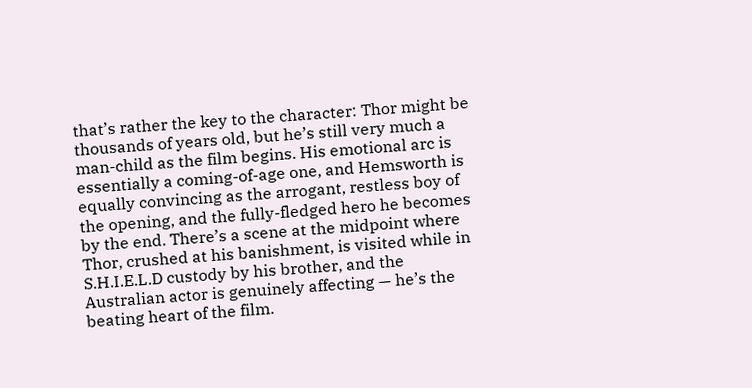that’s rather the key to the character: Thor might be thousands of years old, but he’s still very much a man-child as the film begins. His emotional arc is essentially a coming-of-age one, and Hemsworth is equally convincing as the arrogant, restless boy of the opening, and the fully-fledged hero he becomes by the end. There’s a scene at the midpoint where Thor, crushed at his banishment, is visited while in S.H.I.E.L.D custody by his brother, and the Australian actor is genuinely affecting — he’s the beating heart of the film.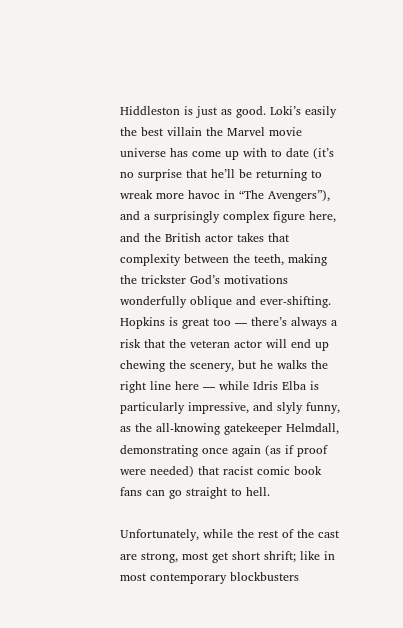Hiddleston is just as good. Loki’s easily the best villain the Marvel movie universe has come up with to date (it’s no surprise that he’ll be returning to wreak more havoc in “The Avengers”), and a surprisingly complex figure here, and the British actor takes that complexity between the teeth, making the trickster God’s motivations wonderfully oblique and ever-shifting. Hopkins is great too — there’s always a risk that the veteran actor will end up chewing the scenery, but he walks the right line here — while Idris Elba is particularly impressive, and slyly funny, as the all-knowing gatekeeper Helmdall, demonstrating once again (as if proof were needed) that racist comic book fans can go straight to hell.

Unfortunately, while the rest of the cast are strong, most get short shrift; like in most contemporary blockbusters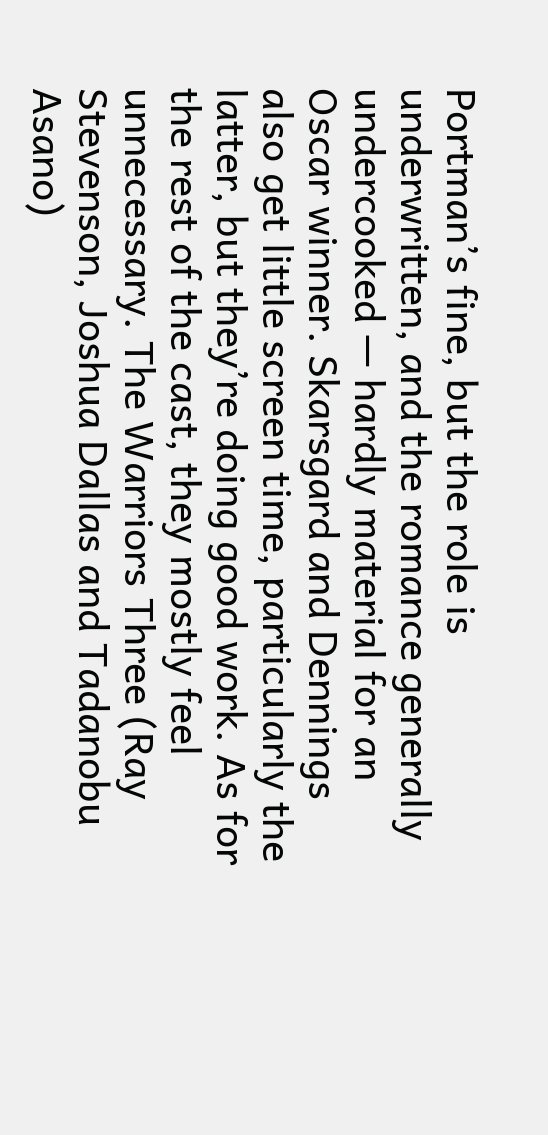Portman’s fine, but the role is underwritten, and the romance generally undercooked — hardly material for an Oscar winner. Skarsgard and Dennings also get little screen time, particularly the latter, but they’re doing good work. As for the rest of the cast, they mostly feel unnecessary. The Warriors Three (Ray Stevenson, Joshua Dallas and Tadanobu Asano)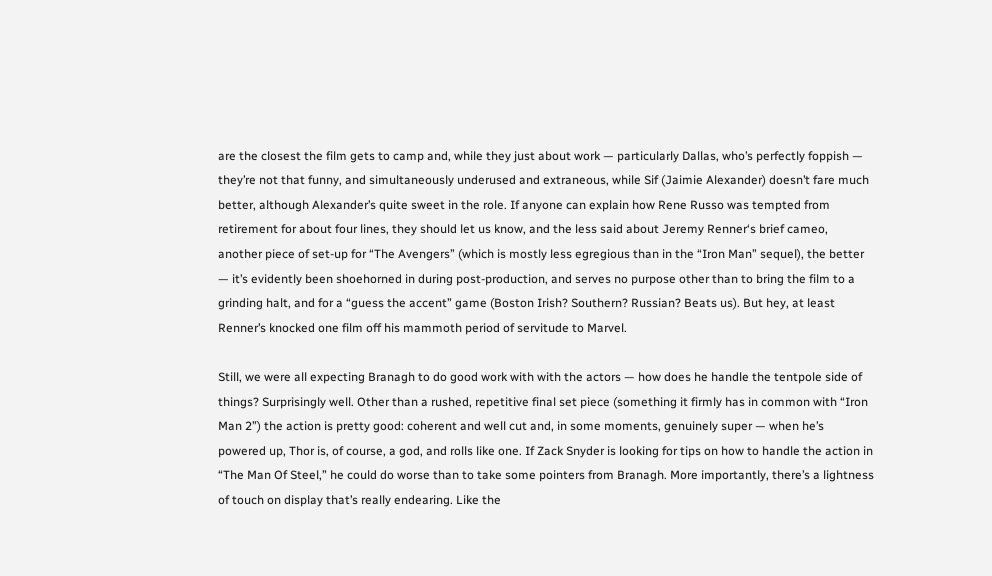are the closest the film gets to camp and, while they just about work — particularly Dallas, who’s perfectly foppish — they’re not that funny, and simultaneously underused and extraneous, while Sif (Jaimie Alexander) doesn’t fare much better, although Alexander’s quite sweet in the role. If anyone can explain how Rene Russo was tempted from retirement for about four lines, they should let us know, and the less said about Jeremy Renner‘s brief cameo, another piece of set-up for “The Avengers” (which is mostly less egregious than in the “Iron Man” sequel), the better — it’s evidently been shoehorned in during post-production, and serves no purpose other than to bring the film to a grinding halt, and for a “guess the accent” game (Boston Irish? Southern? Russian? Beats us). But hey, at least Renner’s knocked one film off his mammoth period of servitude to Marvel.

Still, we were all expecting Branagh to do good work with with the actors — how does he handle the tentpole side of things? Surprisingly well. Other than a rushed, repetitive final set piece (something it firmly has in common with “Iron Man 2”) the action is pretty good: coherent and well cut and, in some moments, genuinely super — when he’s powered up, Thor is, of course, a god, and rolls like one. If Zack Snyder is looking for tips on how to handle the action in “The Man Of Steel,” he could do worse than to take some pointers from Branagh. More importantly, there’s a lightness of touch on display that’s really endearing. Like the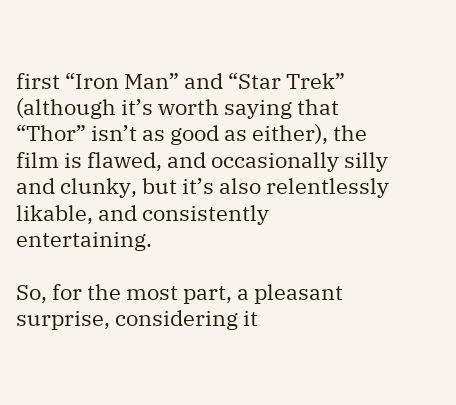first “Iron Man” and “Star Trek” (although it’s worth saying that “Thor” isn’t as good as either), the film is flawed, and occasionally silly and clunky, but it’s also relentlessly likable, and consistently entertaining.

So, for the most part, a pleasant surprise, considering it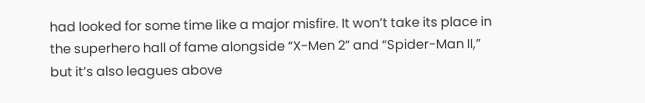had looked for some time like a major misfire. It won’t take its place in the superhero hall of fame alongside “X-Men 2” and “Spider-Man II,” but it’s also leagues above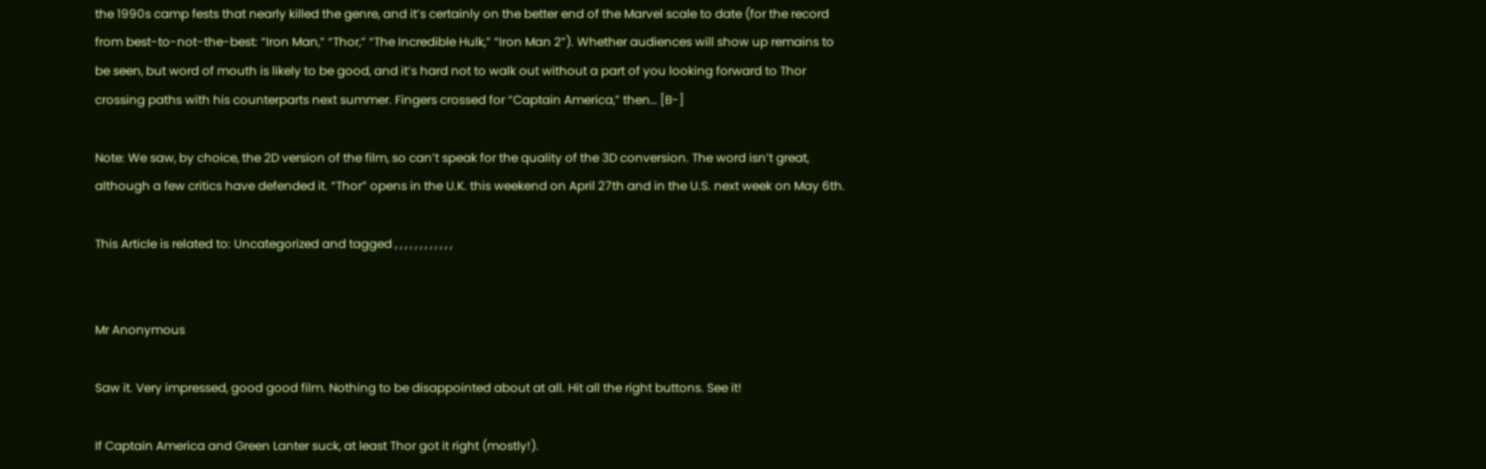the 1990s camp fests that nearly killed the genre, and it’s certainly on the better end of the Marvel scale to date (for the record from best-to-not-the-best: “Iron Man,” “Thor,” “The Incredible Hulk,” “Iron Man 2”). Whether audiences will show up remains to be seen, but word of mouth is likely to be good, and it’s hard not to walk out without a part of you looking forward to Thor crossing paths with his counterparts next summer. Fingers crossed for “Captain America,” then… [B-]

Note: We saw, by choice, the 2D version of the film, so can’t speak for the quality of the 3D conversion. The word isn’t great, although a few critics have defended it. “Thor” opens in the U.K. this weekend on April 27th and in the U.S. next week on May 6th.

This Article is related to: Uncategorized and tagged , , , , , , , , , , , ,


Mr Anonymous

Saw it. Very impressed, good good film. Nothing to be disappointed about at all. Hit all the right buttons. See it!

If Captain America and Green Lanter suck, at least Thor got it right (mostly!).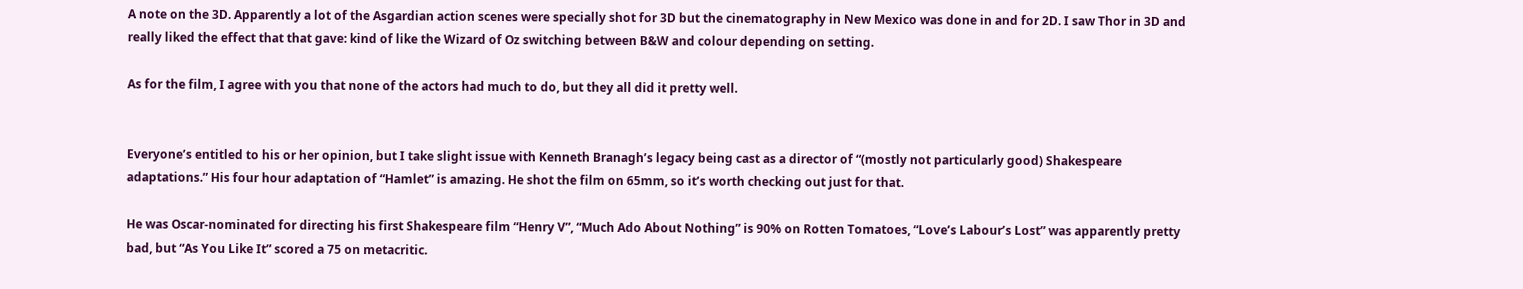A note on the 3D. Apparently a lot of the Asgardian action scenes were specially shot for 3D but the cinematography in New Mexico was done in and for 2D. I saw Thor in 3D and really liked the effect that that gave: kind of like the Wizard of Oz switching between B&W and colour depending on setting.

As for the film, I agree with you that none of the actors had much to do, but they all did it pretty well.


Everyone’s entitled to his or her opinion, but I take slight issue with Kenneth Branagh’s legacy being cast as a director of “(mostly not particularly good) Shakespeare adaptations.” His four hour adaptation of “Hamlet” is amazing. He shot the film on 65mm, so it’s worth checking out just for that.

He was Oscar-nominated for directing his first Shakespeare film “Henry V”, “Much Ado About Nothing” is 90% on Rotten Tomatoes, “Love’s Labour’s Lost” was apparently pretty bad, but “As You Like It” scored a 75 on metacritic.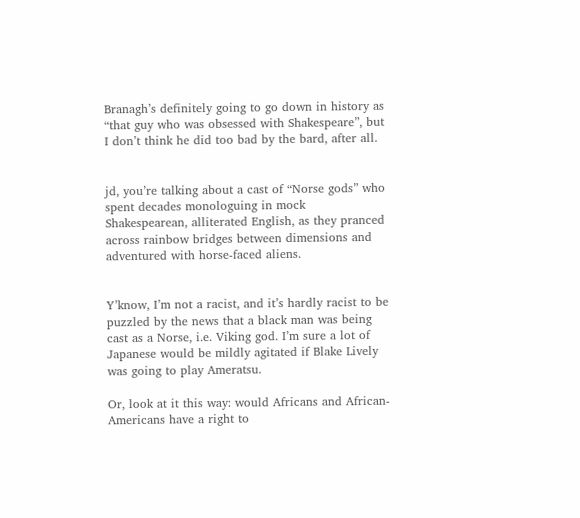Branagh’s definitely going to go down in history as “that guy who was obsessed with Shakespeare”, but I don’t think he did too bad by the bard, after all.


jd, you’re talking about a cast of “Norse gods” who spent decades monologuing in mock Shakespearean, alliterated English, as they pranced across rainbow bridges between dimensions and adventured with horse-faced aliens.


Y’know, I’m not a racist, and it’s hardly racist to be puzzled by the news that a black man was being cast as a Norse, i.e. Viking god. I’m sure a lot of Japanese would be mildly agitated if Blake Lively was going to play Ameratsu.

Or, look at it this way: would Africans and African-Americans have a right to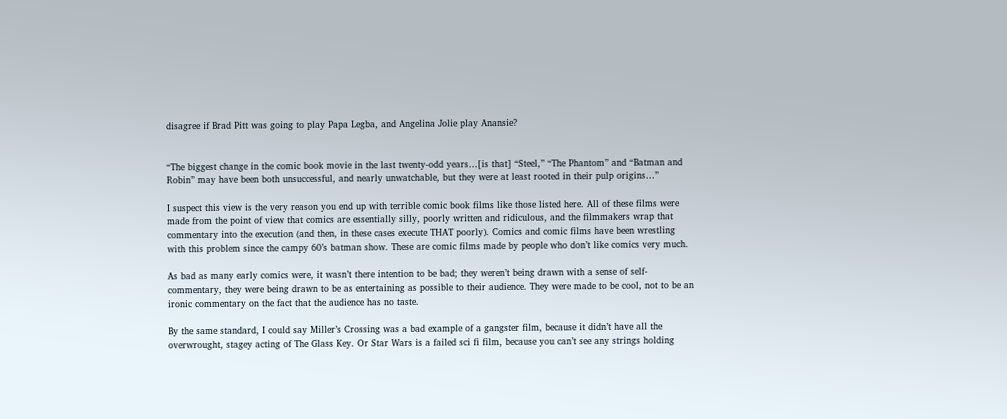disagree if Brad Pitt was going to play Papa Legba, and Angelina Jolie play Anansie?


“The biggest change in the comic book movie in the last twenty-odd years…[is that] “Steel,” “The Phantom” and “Batman and Robin” may have been both unsuccessful, and nearly unwatchable, but they were at least rooted in their pulp origins…”

I suspect this view is the very reason you end up with terrible comic book films like those listed here. All of these films were made from the point of view that comics are essentially silly, poorly written and ridiculous, and the filmmakers wrap that commentary into the execution (and then, in these cases execute THAT poorly). Comics and comic films have been wrestling with this problem since the campy 60’s batman show. These are comic films made by people who don’t like comics very much.

As bad as many early comics were, it wasn’t there intention to be bad; they weren’t being drawn with a sense of self-commentary, they were being drawn to be as entertaining as possible to their audience. They were made to be cool, not to be an ironic commentary on the fact that the audience has no taste.

By the same standard, I could say Miller’s Crossing was a bad example of a gangster film, because it didn’t have all the overwrought, stagey acting of The Glass Key. Or Star Wars is a failed sci fi film, because you can’t see any strings holding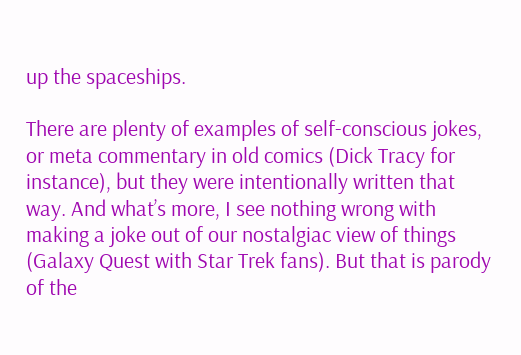up the spaceships.

There are plenty of examples of self-conscious jokes, or meta commentary in old comics (Dick Tracy for instance), but they were intentionally written that way. And what’s more, I see nothing wrong with making a joke out of our nostalgiac view of things (Galaxy Quest with Star Trek fans). But that is parody of the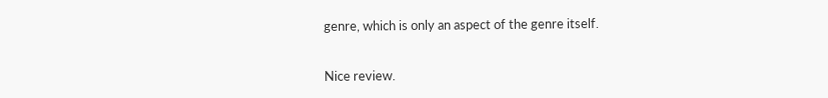genre, which is only an aspect of the genre itself.


Nice review.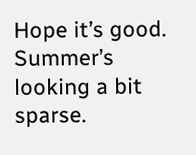Hope it’s good. Summer’s looking a bit sparse.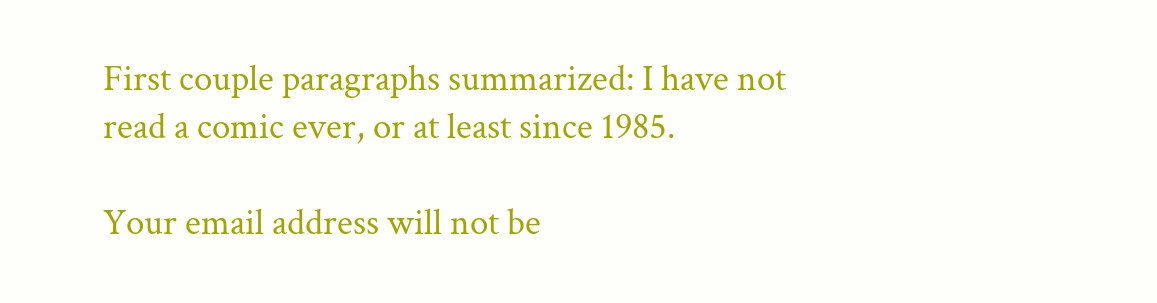First couple paragraphs summarized: I have not read a comic ever, or at least since 1985.

Your email address will not be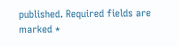published. Required fields are marked *